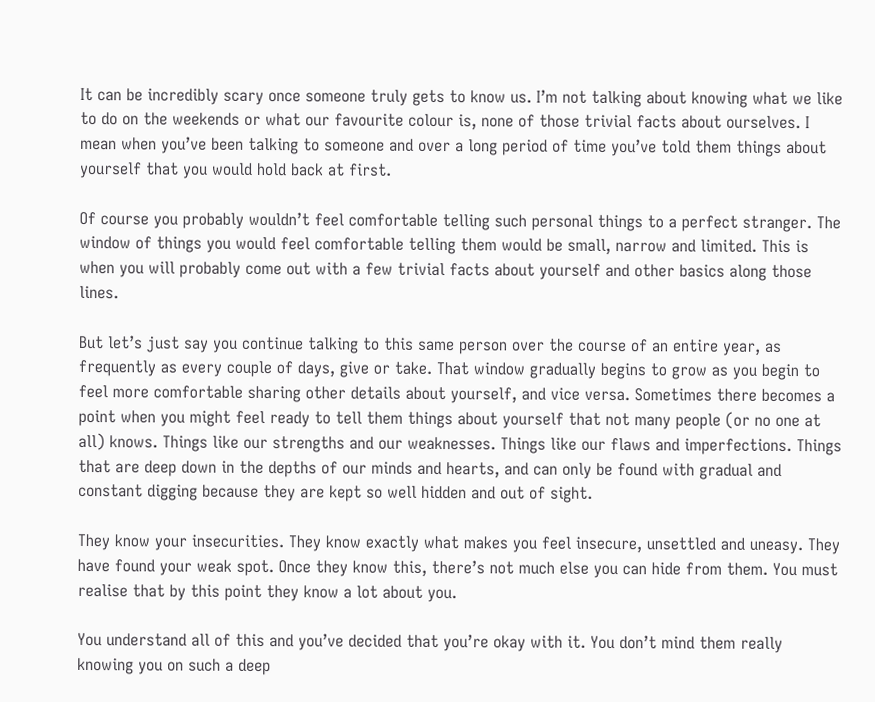It can be incredibly scary once someone truly gets to know us. I’m not talking about knowing what we like to do on the weekends or what our favourite colour is, none of those trivial facts about ourselves. I mean when you’ve been talking to someone and over a long period of time you’ve told them things about yourself that you would hold back at first.

Of course you probably wouldn’t feel comfortable telling such personal things to a perfect stranger. The window of things you would feel comfortable telling them would be small, narrow and limited. This is when you will probably come out with a few trivial facts about yourself and other basics along those lines.

But let’s just say you continue talking to this same person over the course of an entire year, as frequently as every couple of days, give or take. That window gradually begins to grow as you begin to feel more comfortable sharing other details about yourself, and vice versa. Sometimes there becomes a point when you might feel ready to tell them things about yourself that not many people (or no one at all) knows. Things like our strengths and our weaknesses. Things like our flaws and imperfections. Things that are deep down in the depths of our minds and hearts, and can only be found with gradual and constant digging because they are kept so well hidden and out of sight.

They know your insecurities. They know exactly what makes you feel insecure, unsettled and uneasy. They have found your weak spot. Once they know this, there’s not much else you can hide from them. You must realise that by this point they know a lot about you.

You understand all of this and you’ve decided that you’re okay with it. You don’t mind them really knowing you on such a deep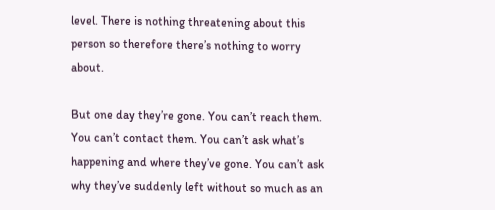level. There is nothing threatening about this person so therefore there’s nothing to worry about.

But one day they’re gone. You can’t reach them. You can’t contact them. You can’t ask what’s happening and where they’ve gone. You can’t ask why they’ve suddenly left without so much as an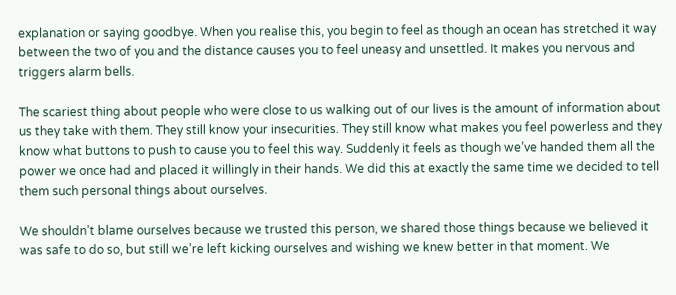explanation or saying goodbye. When you realise this, you begin to feel as though an ocean has stretched it way between the two of you and the distance causes you to feel uneasy and unsettled. It makes you nervous and triggers alarm bells.

The scariest thing about people who were close to us walking out of our lives is the amount of information about us they take with them. They still know your insecurities. They still know what makes you feel powerless and they know what buttons to push to cause you to feel this way. Suddenly it feels as though we’ve handed them all the power we once had and placed it willingly in their hands. We did this at exactly the same time we decided to tell them such personal things about ourselves.

We shouldn’t blame ourselves because we trusted this person, we shared those things because we believed it was safe to do so, but still we’re left kicking ourselves and wishing we knew better in that moment. We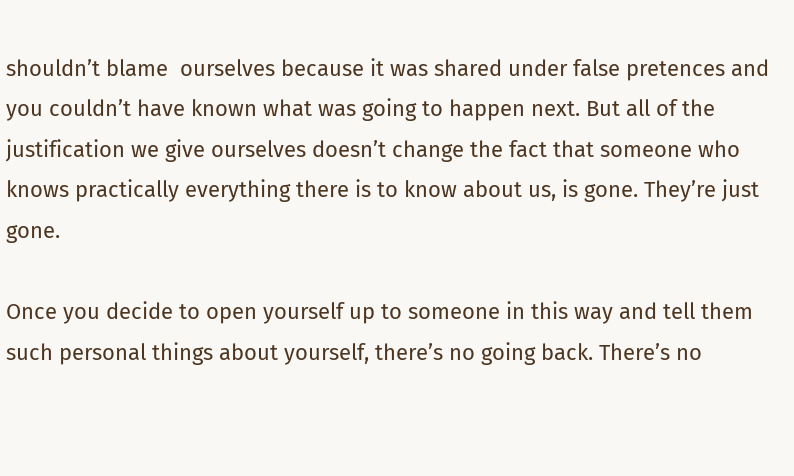shouldn’t blame  ourselves because it was shared under false pretences and you couldn’t have known what was going to happen next. But all of the justification we give ourselves doesn’t change the fact that someone who knows practically everything there is to know about us, is gone. They’re just gone.

Once you decide to open yourself up to someone in this way and tell them such personal things about yourself, there’s no going back. There’s no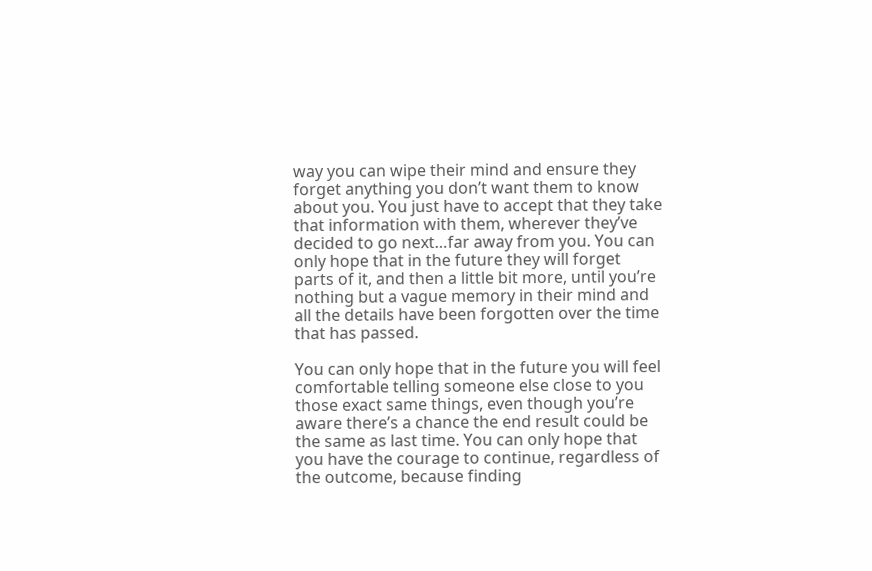way you can wipe their mind and ensure they forget anything you don’t want them to know about you. You just have to accept that they take that information with them, wherever they’ve decided to go next…far away from you. You can only hope that in the future they will forget parts of it, and then a little bit more, until you’re nothing but a vague memory in their mind and all the details have been forgotten over the time that has passed.

You can only hope that in the future you will feel comfortable telling someone else close to you those exact same things, even though you’re aware there’s a chance the end result could be the same as last time. You can only hope that you have the courage to continue, regardless of the outcome, because finding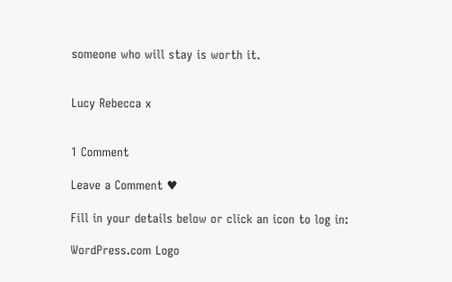someone who will stay is worth it.


Lucy Rebecca x


1 Comment

Leave a Comment ♥

Fill in your details below or click an icon to log in:

WordPress.com Logo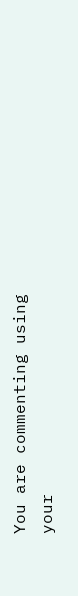You are commenting using your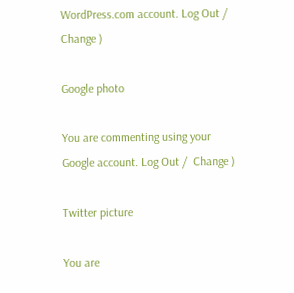WordPress.com account. Log Out /  Change )

Google photo

You are commenting using your Google account. Log Out /  Change )

Twitter picture

You are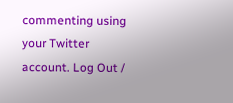commenting using your Twitter account. Log Out /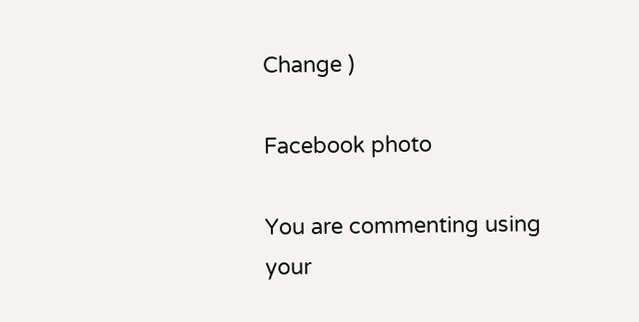Change )

Facebook photo

You are commenting using your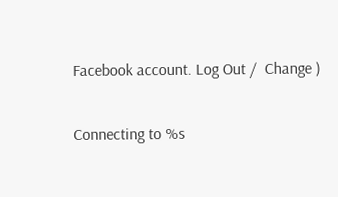Facebook account. Log Out /  Change )

Connecting to %s